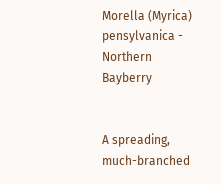Morella (Myrica) pensylvanica - Northern Bayberry


A spreading, much-branched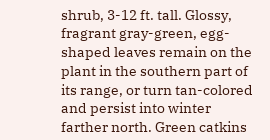shrub, 3-12 ft. tall. Glossy, fragrant gray-green, egg-shaped leaves remain on the plant in the southern part of its range, or turn tan-colored and persist into winter farther north. Green catkins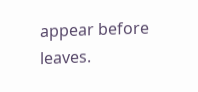appear before leaves.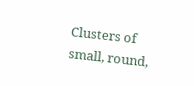Clusters of small, round,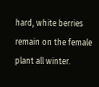hard, white berries remain on the female plant all winter.